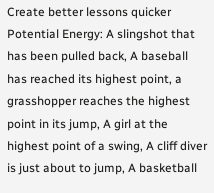Create better lessons quicker
Potential Energy: A slingshot that has been pulled back, A baseball has reached its highest point, a grasshopper reaches the highest point in its jump, A girl at the highest point of a swing, A cliff diver is just about to jump, A basketball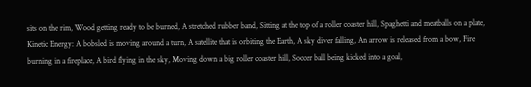sits on the rim, Wood getting ready to be burned, A stretched rubber band, Sitting at the top of a roller coaster hill, Spaghetti and meatballs on a plate, Kinetic Energy: A bobsled is moving around a turn, A satellite that is orbiting the Earth, A sky diver falling, An arrow is released from a bow, Fire burning in a fireplace, A bird flying in the sky, Moving down a big roller coaster hill, Soccer ball being kicked into a goal,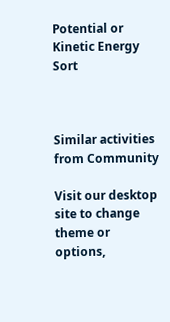Potential or Kinetic Energy Sort



Similar activities from Community

Visit our desktop site to change theme or options,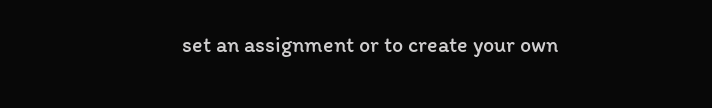set an assignment or to create your own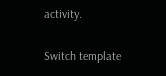activity.

Switch template